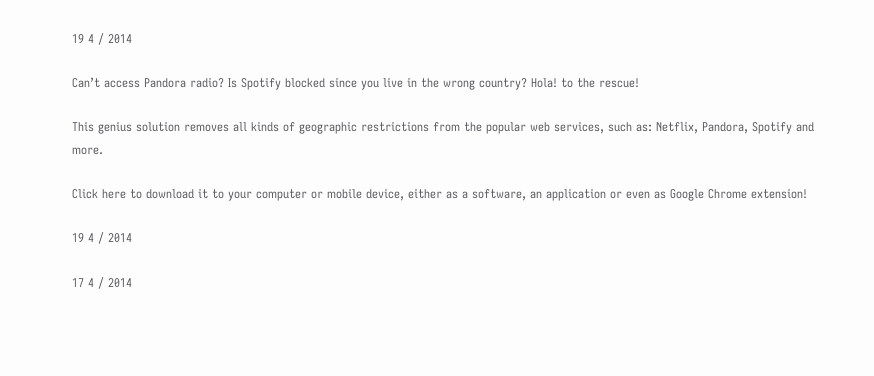19 4 / 2014

Can’t access Pandora radio? Is Spotify blocked since you live in the wrong country? Hola! to the rescue!

This genius solution removes all kinds of geographic restrictions from the popular web services, such as: Netflix, Pandora, Spotify and more.

Click here to download it to your computer or mobile device, either as a software, an application or even as Google Chrome extension!

19 4 / 2014

17 4 / 2014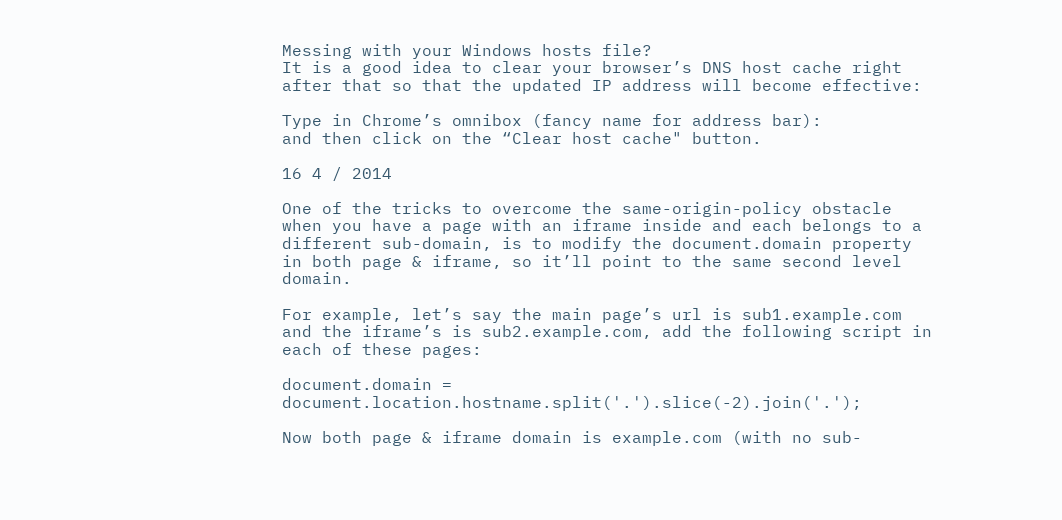Messing with your Windows hosts file?
It is a good idea to clear your browser’s DNS host cache right after that so that the updated IP address will become effective:

Type in Chrome’s omnibox (fancy name for address bar):
and then click on the “Clear host cache" button.

16 4 / 2014

One of the tricks to overcome the same-origin-policy obstacle when you have a page with an iframe inside and each belongs to a different sub-domain, is to modify the document.domain property in both page & iframe, so it’ll point to the same second level domain.

For example, let’s say the main page’s url is sub1.example.com and the iframe’s is sub2.example.com, add the following script in each of these pages:

document.domain = document.location.hostname.split('.').slice(-2).join('.');

Now both page & iframe domain is example.com (with no sub-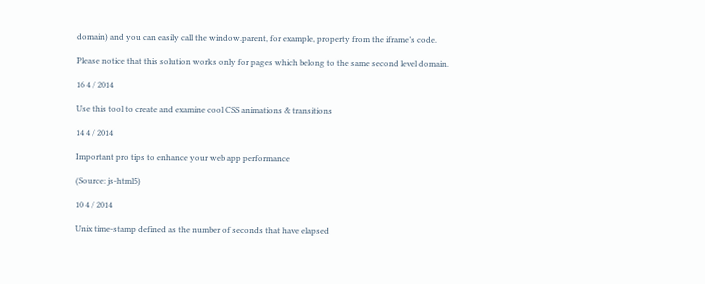domain) and you can easily call the window.parent, for example, property from the iframe’s code.

Please notice that this solution works only for pages which belong to the same second level domain.

16 4 / 2014

Use this tool to create and examine cool CSS animations & transitions

14 4 / 2014

Important pro tips to enhance your web app performance

(Source: js-html5)

10 4 / 2014

Unix time-stamp defined as the number of seconds that have elapsed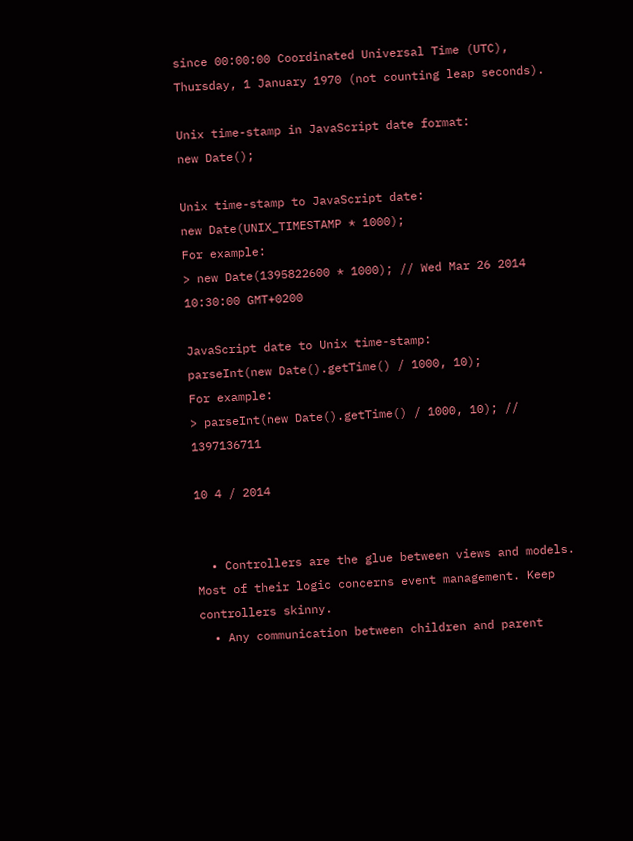since 00:00:00 Coordinated Universal Time (UTC), Thursday, 1 January 1970 (not counting leap seconds).

Unix time-stamp in JavaScript date format:
new Date();

Unix time-stamp to JavaScript date:
new Date(UNIX_TIMESTAMP * 1000);
For example:
> new Date(1395822600 * 1000); // Wed Mar 26 2014 10:30:00 GMT+0200

JavaScript date to Unix time-stamp:
parseInt(new Date().getTime() / 1000, 10);
For example:
> parseInt(new Date().getTime() / 1000, 10); // 1397136711

10 4 / 2014


  • Controllers are the glue between views and models. Most of their logic concerns event management. Keep controllers skinny.
  • Any communication between children and parent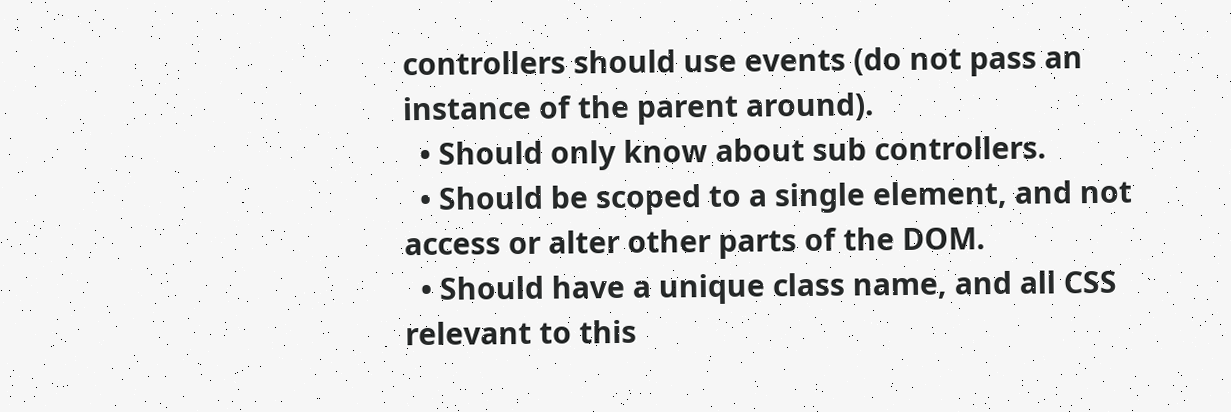controllers should use events (do not pass an instance of the parent around).
  • Should only know about sub controllers.
  • Should be scoped to a single element, and not access or alter other parts of the DOM.
  • Should have a unique class name, and all CSS relevant to this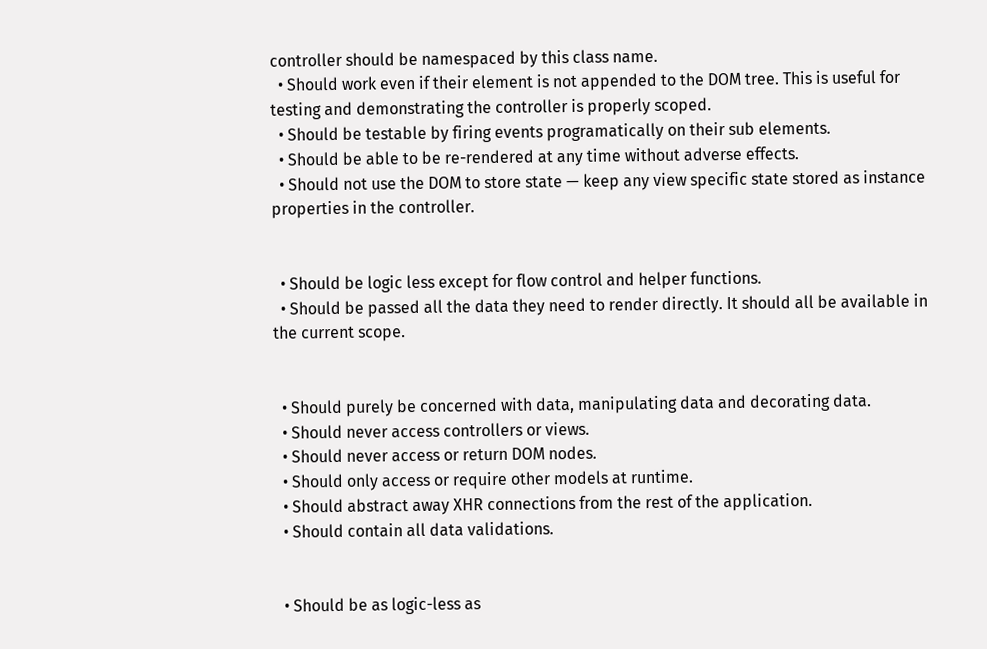controller should be namespaced by this class name.
  • Should work even if their element is not appended to the DOM tree. This is useful for testing and demonstrating the controller is properly scoped.
  • Should be testable by firing events programatically on their sub elements.
  • Should be able to be re-rendered at any time without adverse effects.
  • Should not use the DOM to store state — keep any view specific state stored as instance properties in the controller.


  • Should be logic less except for flow control and helper functions.
  • Should be passed all the data they need to render directly. It should all be available in the current scope.


  • Should purely be concerned with data, manipulating data and decorating data.
  • Should never access controllers or views.
  • Should never access or return DOM nodes.
  • Should only access or require other models at runtime.
  • Should abstract away XHR connections from the rest of the application.
  • Should contain all data validations.


  • Should be as logic-less as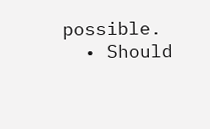possible.
  • Should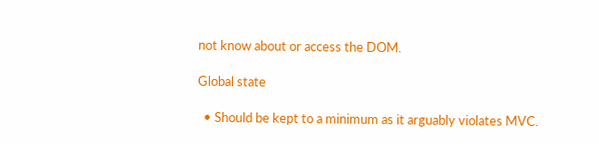not know about or access the DOM.

Global state

  • Should be kept to a minimum as it arguably violates MVC.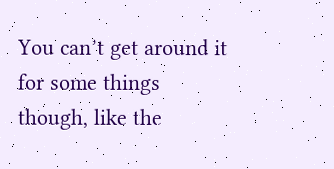You can’t get around it for some things though, like the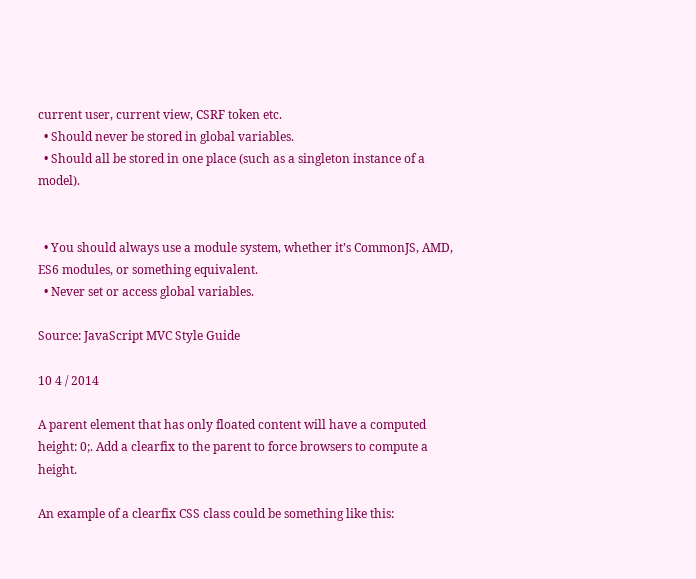current user, current view, CSRF token etc.
  • Should never be stored in global variables.
  • Should all be stored in one place (such as a singleton instance of a model).


  • You should always use a module system, whether it’s CommonJS, AMD, ES6 modules, or something equivalent.
  • Never set or access global variables.

Source: JavaScript MVC Style Guide

10 4 / 2014

A parent element that has only floated content will have a computed height: 0;. Add a clearfix to the parent to force browsers to compute a height.

An example of a clearfix CSS class could be something like this: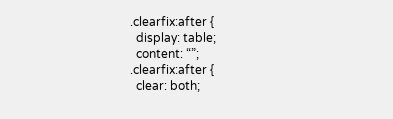.clearfix:after {
  display: table;
  content: “”;
.clearfix:after {
  clear: both;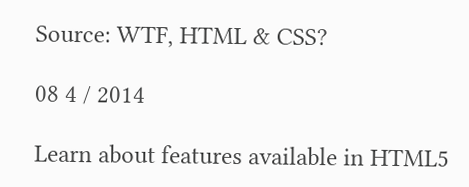Source: WTF, HTML & CSS?

08 4 / 2014

Learn about features available in HTML5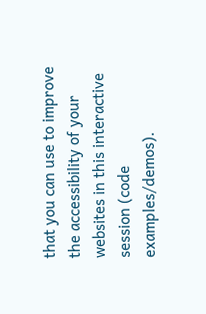that you can use to improve the accessibility of your websites in this interactive session (code examples/demos).